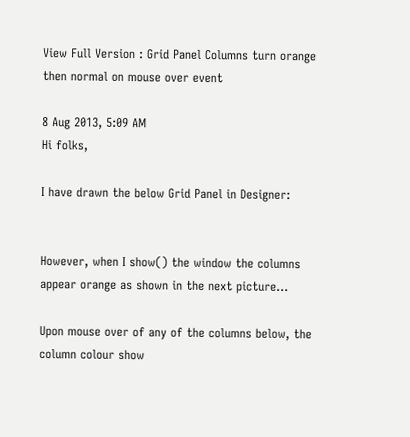View Full Version : Grid Panel Columns turn orange then normal on mouse over event

8 Aug 2013, 5:09 AM
Hi folks,

I have drawn the below Grid Panel in Designer:


However, when I show() the window the columns appear orange as shown in the next picture...

Upon mouse over of any of the columns below, the column colour show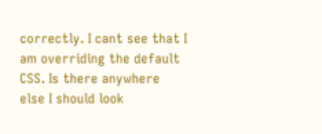correctly. I cant see that I am overriding the default CSS. Is there anywhere else I should look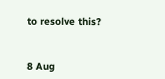to resolve this?


8 Aug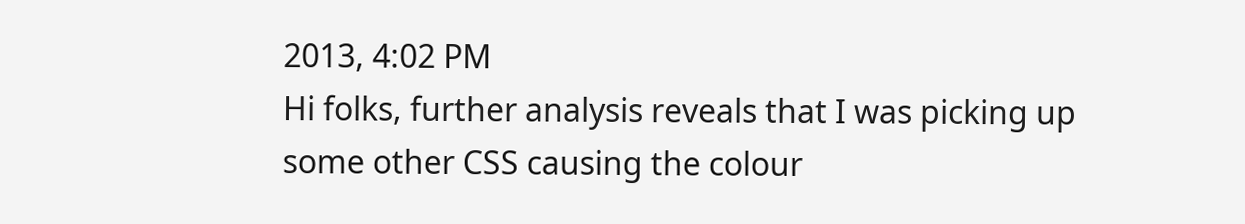2013, 4:02 PM
Hi folks, further analysis reveals that I was picking up some other CSS causing the colour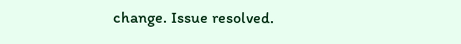change. Issue resolved.